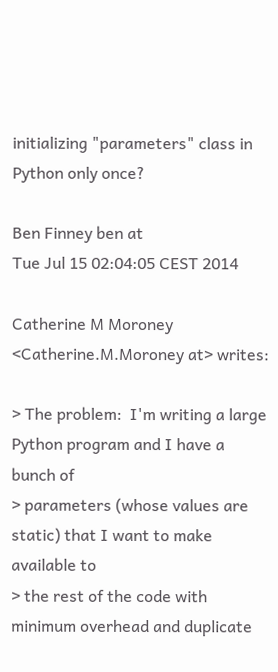initializing "parameters" class in Python only once?

Ben Finney ben at
Tue Jul 15 02:04:05 CEST 2014

Catherine M Moroney <Catherine.M.Moroney at> writes:

> The problem:  I'm writing a large Python program and I have a bunch of
> parameters (whose values are static) that I want to make available to
> the rest of the code with minimum overhead and duplicate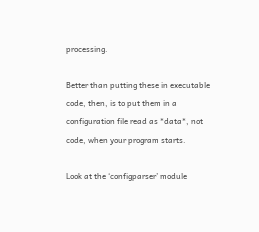processing.

Better than putting these in executable code, then, is to put them in a
configuration file read as *data*, not code, when your program starts.

Look at the ‘configparser’ module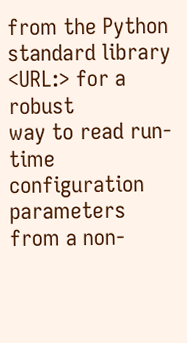from the Python standard library
<URL:> for a robust
way to read run-time configuration parameters from a non-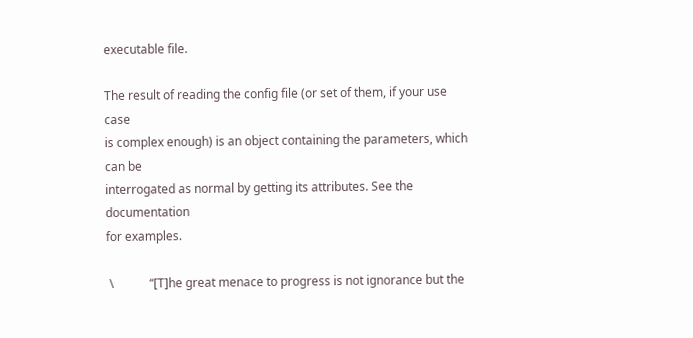executable file.

The result of reading the config file (or set of them, if your use case
is complex enough) is an object containing the parameters, which can be
interrogated as normal by getting its attributes. See the documentation
for examples.

 \            “[T]he great menace to progress is not ignorance but the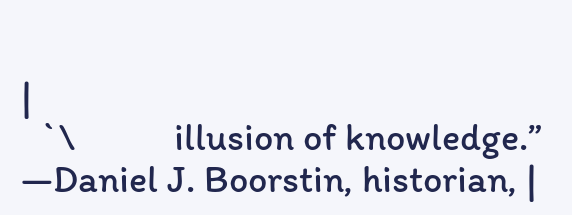|
  `\           illusion of knowledge.” —Daniel J. Boorstin, historian, |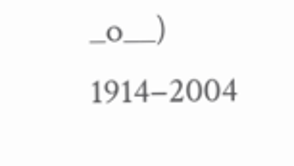_o__)                                                        1914–2004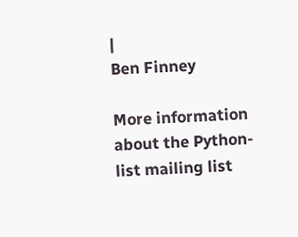|
Ben Finney

More information about the Python-list mailing list